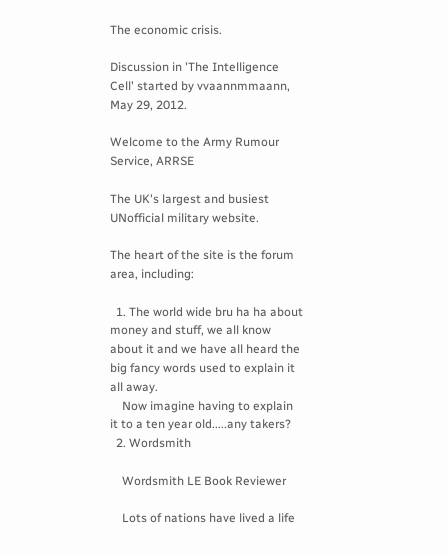The economic crisis.

Discussion in 'The Intelligence Cell' started by vvaannmmaann, May 29, 2012.

Welcome to the Army Rumour Service, ARRSE

The UK's largest and busiest UNofficial military website.

The heart of the site is the forum area, including:

  1. The world wide bru ha ha about money and stuff, we all know about it and we have all heard the big fancy words used to explain it all away.
    Now imagine having to explain it to a ten year old.....any takers?
  2. Wordsmith

    Wordsmith LE Book Reviewer

    Lots of nations have lived a life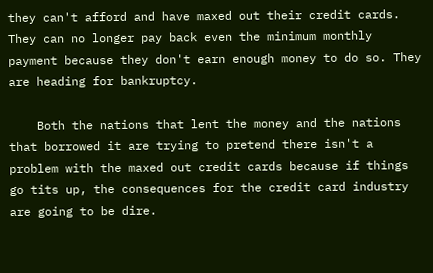they can't afford and have maxed out their credit cards. They can no longer pay back even the minimum monthly payment because they don't earn enough money to do so. They are heading for bankruptcy.

    Both the nations that lent the money and the nations that borrowed it are trying to pretend there isn't a problem with the maxed out credit cards because if things go tits up, the consequences for the credit card industry are going to be dire.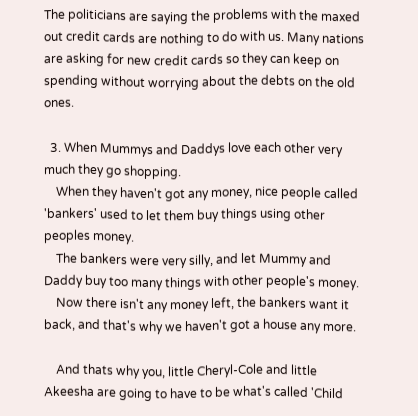The politicians are saying the problems with the maxed out credit cards are nothing to do with us. Many nations are asking for new credit cards so they can keep on spending without worrying about the debts on the old ones.

  3. When Mummys and Daddys love each other very much they go shopping.
    When they haven't got any money, nice people called 'bankers' used to let them buy things using other peoples money.
    The bankers were very silly, and let Mummy and Daddy buy too many things with other people's money.
    Now there isn't any money left, the bankers want it back, and that's why we haven't got a house any more.

    And thats why you, little Cheryl-Cole and little Akeesha are going to have to be what's called 'Child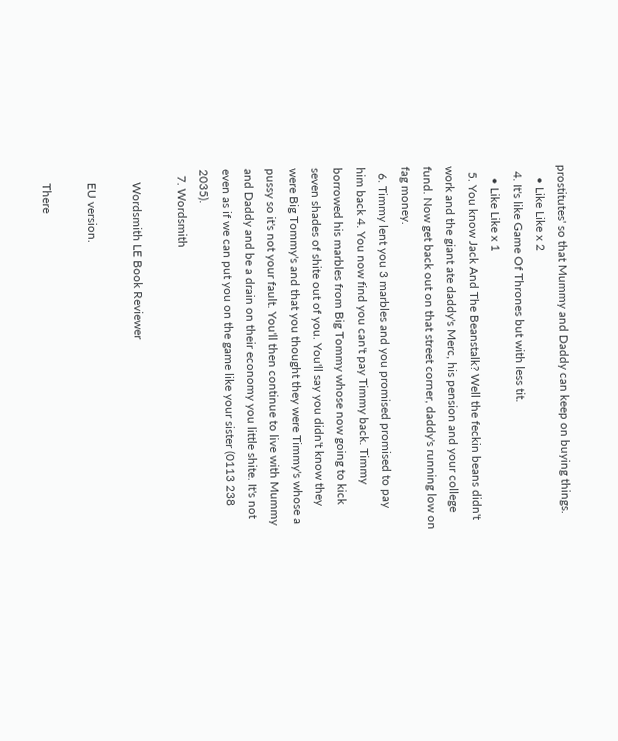prostitutes' so that Mummy and Daddy can keep on buying things.
    • Like Like x 2
  4. It's like Game Of Thrones but with less tit.
    • Like Like x 1
  5. You know Jack And The Beanstalk? Well the feckin beans didn't work and the giant ate daddy's Merc, his pension and your college fund. Now get back out on that street corner, daddy's running low on fag money.
  6. Timmy lent you 3 marbles and you promised promised to pay him back 4. You now find you can't pay Timmy back. Timmy borrowed his marbles from Big Tommy whose now going to kick seven shades of shite out of you. You'll say you didn't know they were Big Tommy's and that you thought they were Timmy's whose a pussy so it's not your fault. You'll then continue to live with Mummy and Daddy and be a drain on their economy you little shite. It's not even as if we can put you on the game like your sister (0113 238 2035).
  7. Wordsmith

    Wordsmith LE Book Reviewer

    EU version.

    There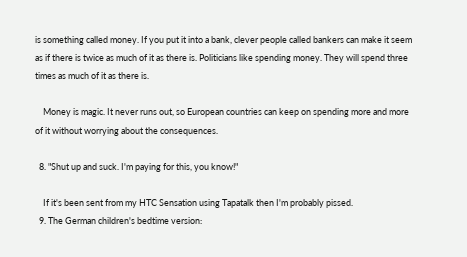is something called money. If you put it into a bank, clever people called bankers can make it seem as if there is twice as much of it as there is. Politicians like spending money. They will spend three times as much of it as there is.

    Money is magic. It never runs out, so European countries can keep on spending more and more of it without worrying about the consequences.

  8. "Shut up and suck. I'm paying for this, you know!"

    If it's been sent from my HTC Sensation using Tapatalk then I'm probably pissed.
  9. The German children's bedtime version: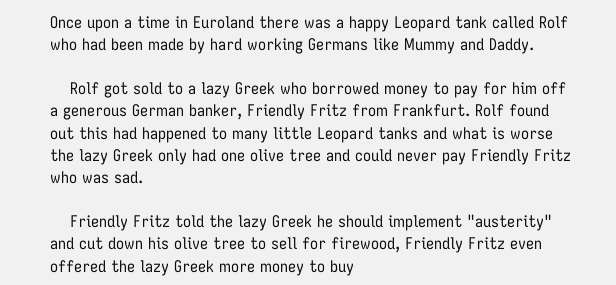Once upon a time in Euroland there was a happy Leopard tank called Rolf who had been made by hard working Germans like Mummy and Daddy.

    Rolf got sold to a lazy Greek who borrowed money to pay for him off a generous German banker, Friendly Fritz from Frankfurt. Rolf found out this had happened to many little Leopard tanks and what is worse the lazy Greek only had one olive tree and could never pay Friendly Fritz who was sad.

    Friendly Fritz told the lazy Greek he should implement "austerity" and cut down his olive tree to sell for firewood, Friendly Fritz even offered the lazy Greek more money to buy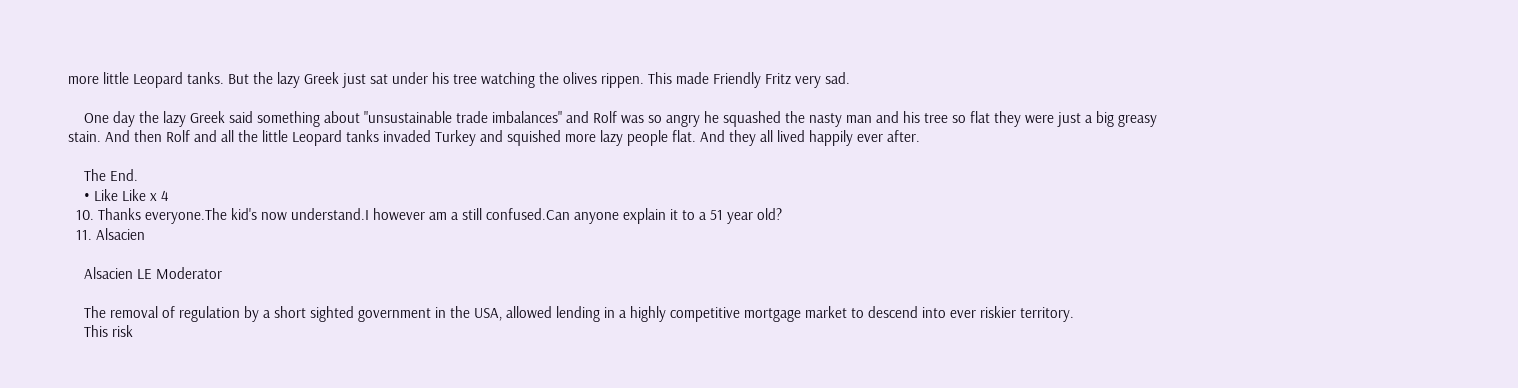more little Leopard tanks. But the lazy Greek just sat under his tree watching the olives rippen. This made Friendly Fritz very sad.

    One day the lazy Greek said something about "unsustainable trade imbalances" and Rolf was so angry he squashed the nasty man and his tree so flat they were just a big greasy stain. And then Rolf and all the little Leopard tanks invaded Turkey and squished more lazy people flat. And they all lived happily ever after.

    The End.
    • Like Like x 4
  10. Thanks everyone.The kid's now understand.I however am a still confused.Can anyone explain it to a 51 year old?
  11. Alsacien

    Alsacien LE Moderator

    The removal of regulation by a short sighted government in the USA, allowed lending in a highly competitive mortgage market to descend into ever riskier territory.
    This risk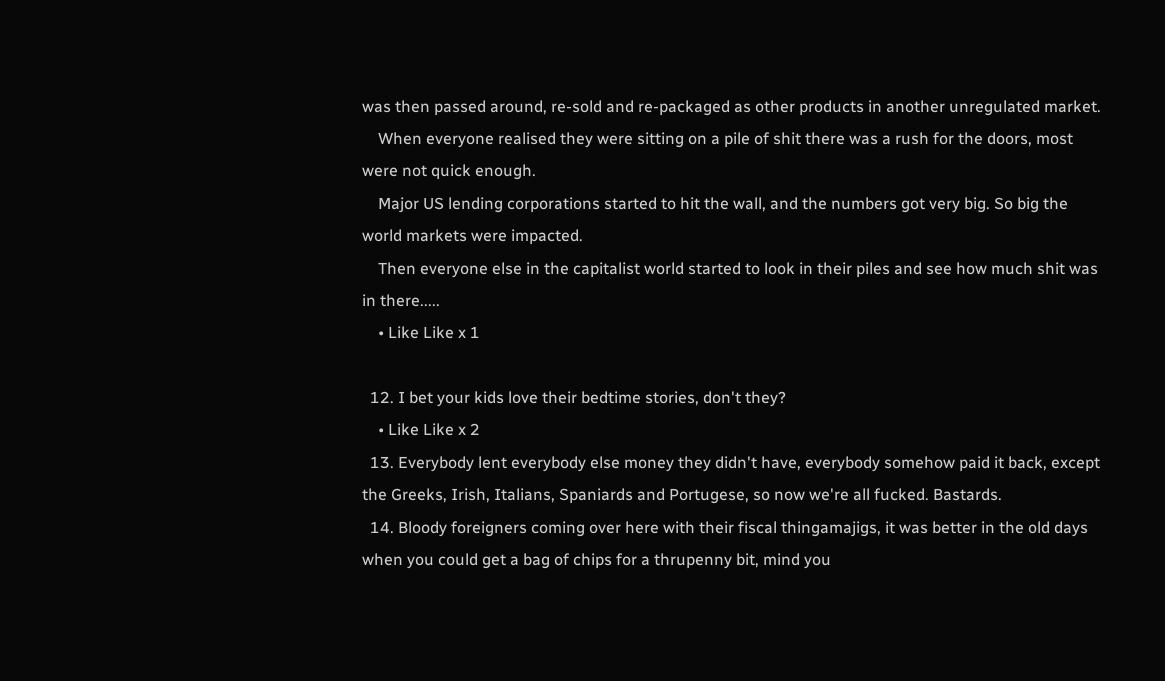was then passed around, re-sold and re-packaged as other products in another unregulated market.
    When everyone realised they were sitting on a pile of shit there was a rush for the doors, most were not quick enough.
    Major US lending corporations started to hit the wall, and the numbers got very big. So big the world markets were impacted.
    Then everyone else in the capitalist world started to look in their piles and see how much shit was in there.....
    • Like Like x 1

  12. I bet your kids love their bedtime stories, don't they?
    • Like Like x 2
  13. Everybody lent everybody else money they didn't have, everybody somehow paid it back, except the Greeks, Irish, Italians, Spaniards and Portugese, so now we're all fucked. Bastards.
  14. Bloody foreigners coming over here with their fiscal thingamajigs, it was better in the old days when you could get a bag of chips for a thrupenny bit, mind you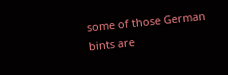some of those German bints are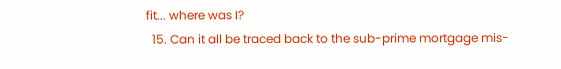fit... where was I?
  15. Can it all be traced back to the sub-prime mortgage mis-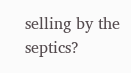selling by the septics?